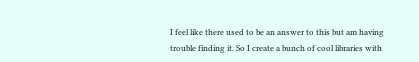I feel like there used to be an answer to this but am having trouble finding it. So I create a bunch of cool libraries with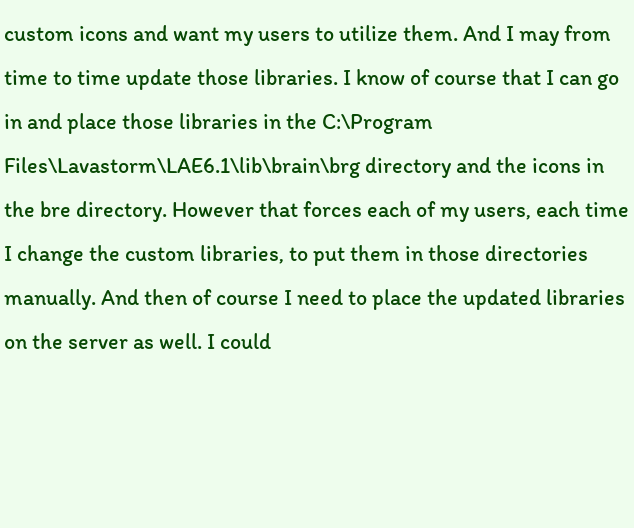custom icons and want my users to utilize them. And I may from time to time update those libraries. I know of course that I can go in and place those libraries in the C:\Program Files\Lavastorm\LAE6.1\lib\brain\brg directory and the icons in the bre directory. However that forces each of my users, each time I change the custom libraries, to put them in those directories manually. And then of course I need to place the updated libraries on the server as well. I could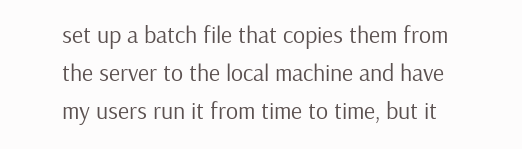set up a batch file that copies them from the server to the local machine and have my users run it from time to time, but it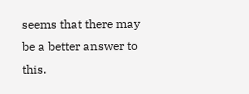seems that there may be a better answer to this.